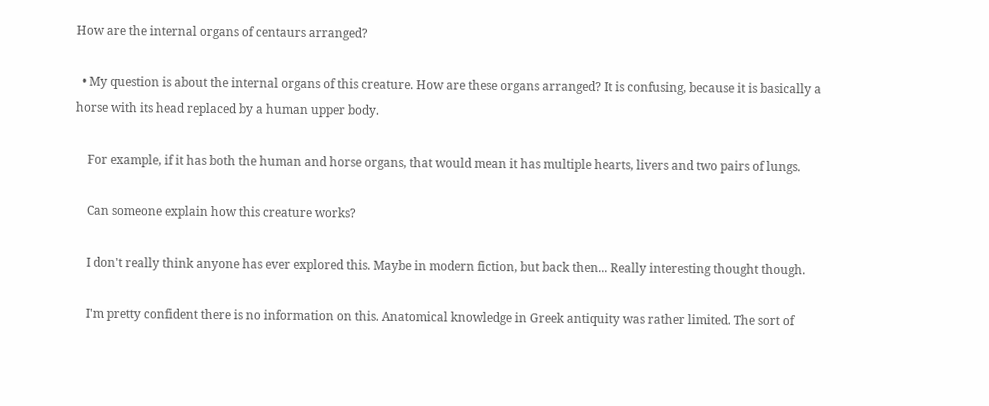How are the internal organs of centaurs arranged?

  • My question is about the internal organs of this creature. How are these organs arranged? It is confusing, because it is basically a horse with its head replaced by a human upper body.

    For example, if it has both the human and horse organs, that would mean it has multiple hearts, livers and two pairs of lungs.

    Can someone explain how this creature works?

    I don't really think anyone has ever explored this. Maybe in modern fiction, but back then... Really interesting thought though.

    I'm pretty confident there is no information on this. Anatomical knowledge in Greek antiquity was rather limited. The sort of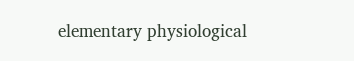elementary physiological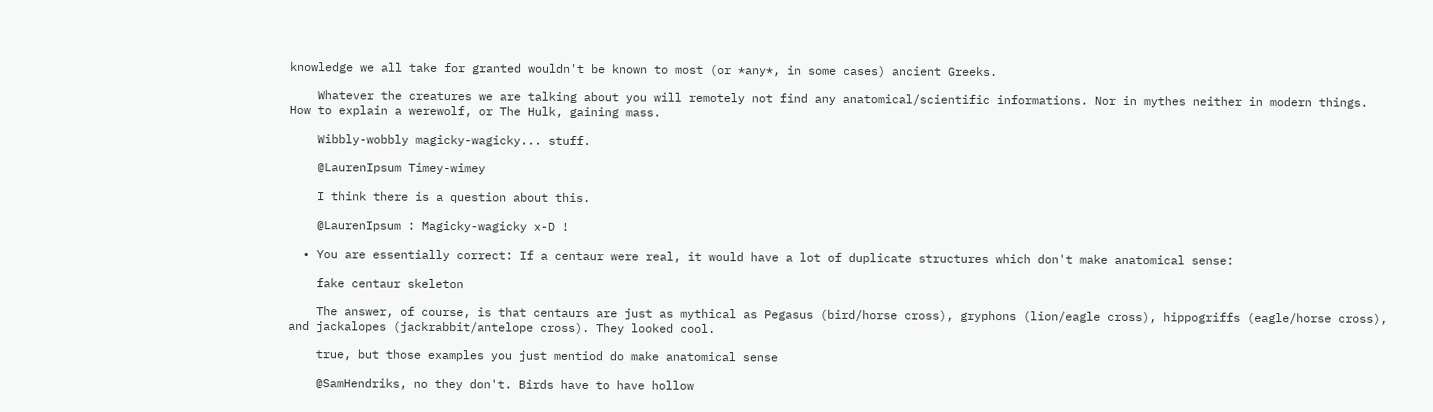knowledge we all take for granted wouldn't be known to most (or *any*, in some cases) ancient Greeks.

    Whatever the creatures we are talking about you will remotely not find any anatomical/scientific informations. Nor in mythes neither in modern things. How to explain a werewolf, or The Hulk, gaining mass.

    Wibbly-wobbly magicky-wagicky... stuff.

    @LaurenIpsum Timey-wimey

    I think there is a question about this.

    @LaurenIpsum : Magicky-wagicky x-D !

  • You are essentially correct: If a centaur were real, it would have a lot of duplicate structures which don't make anatomical sense:

    fake centaur skeleton

    The answer, of course, is that centaurs are just as mythical as Pegasus (bird/horse cross), gryphons (lion/eagle cross), hippogriffs (eagle/horse cross), and jackalopes (jackrabbit/antelope cross). They looked cool.

    true, but those examples you just mentiod do make anatomical sense

    @SamHendriks, no they don't. Birds have to have hollow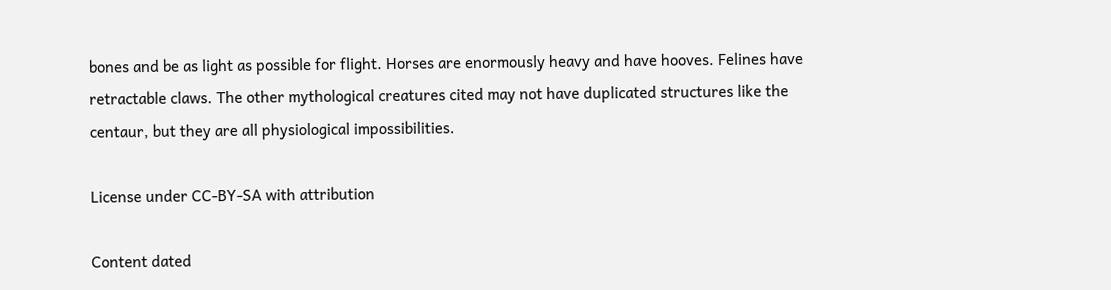bones and be as light as possible for flight. Horses are enormously heavy and have hooves. Felines have retractable claws. The other mythological creatures cited may not have duplicated structures like the centaur, but they are all physiological impossibilities.

License under CC-BY-SA with attribution

Content dated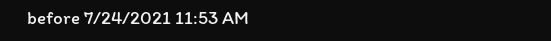before 7/24/2021 11:53 AM